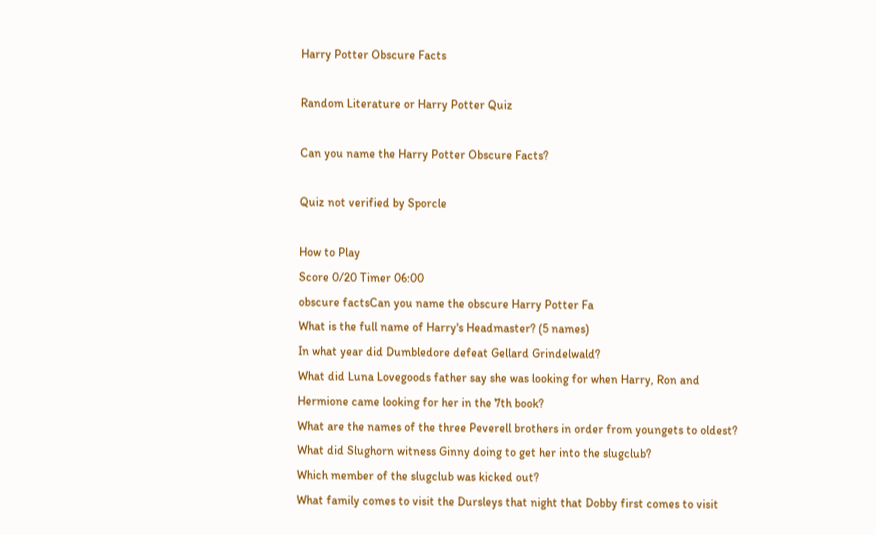Harry Potter Obscure Facts

Random Literature or Harry Potter Quiz

Can you name the Harry Potter Obscure Facts?

Quiz not verified by Sporcle

How to Play
Score 0/20 Timer 06:00
obscure factsCan you name the obscure Harry Potter Fa
What is the full name of Harry's Headmaster? (5 names)
In what year did Dumbledore defeat Gellard Grindelwald?
What did Luna Lovegoods father say she was looking for when Harry, Ron and Hermione came looking for her in the 7th book?
What are the names of the three Peverell brothers in order from youngets to oldest?
What did Slughorn witness Ginny doing to get her into the slugclub?
Which member of the slugclub was kicked out?
What family comes to visit the Dursleys that night that Dobby first comes to visit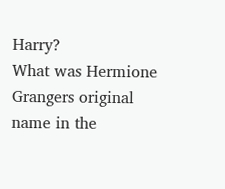Harry?
What was Hermione Grangers original name in the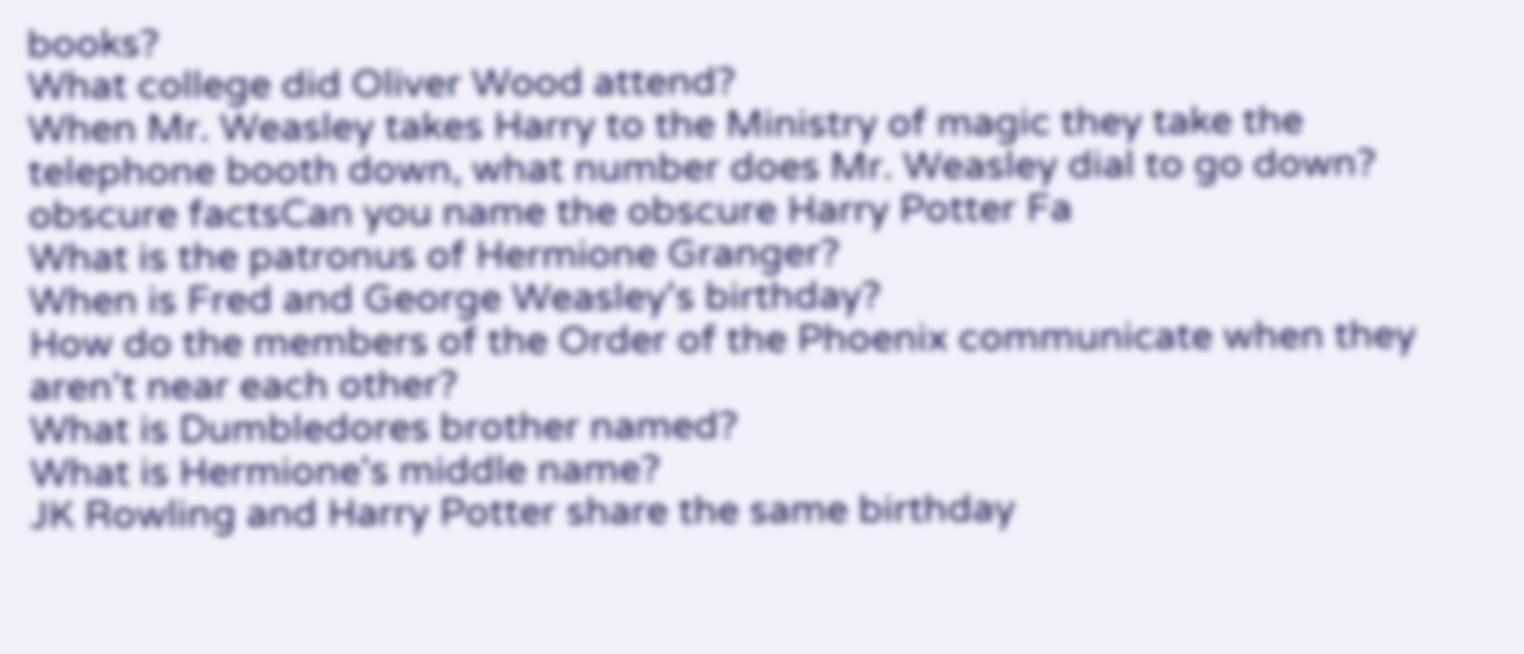books?
What college did Oliver Wood attend?
When Mr. Weasley takes Harry to the Ministry of magic they take the telephone booth down, what number does Mr. Weasley dial to go down?
obscure factsCan you name the obscure Harry Potter Fa
What is the patronus of Hermione Granger?
When is Fred and George Weasley's birthday?
How do the members of the Order of the Phoenix communicate when they aren't near each other?
What is Dumbledores brother named?
What is Hermione's middle name?
JK Rowling and Harry Potter share the same birthday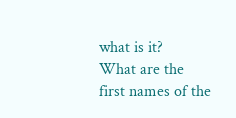what is it?
What are the first names of the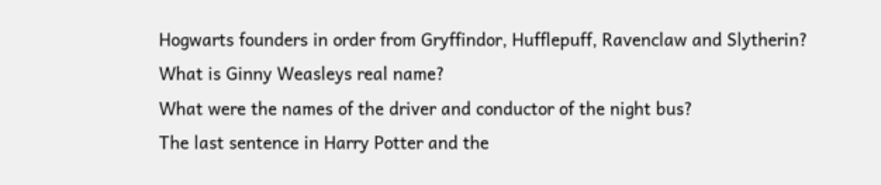Hogwarts founders in order from Gryffindor, Hufflepuff, Ravenclaw and Slytherin?
What is Ginny Weasleys real name?
What were the names of the driver and conductor of the night bus?
The last sentence in Harry Potter and the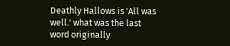Deathly Hallows is 'All was well.' what was the last word originally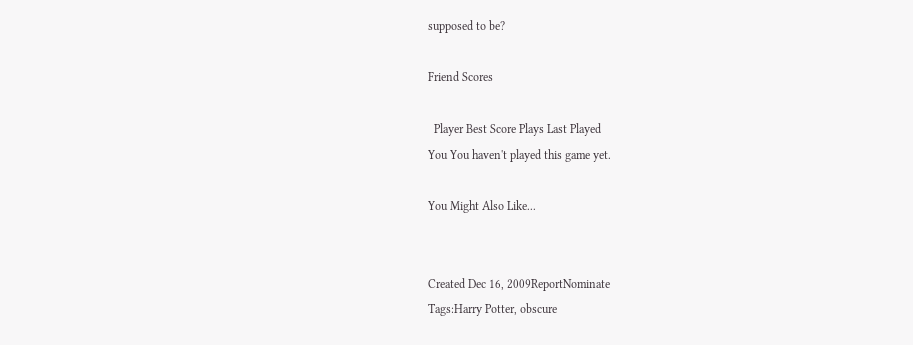supposed to be?

Friend Scores

  Player Best Score Plays Last Played
You You haven't played this game yet.

You Might Also Like...


Created Dec 16, 2009ReportNominate
Tags:Harry Potter, obscure